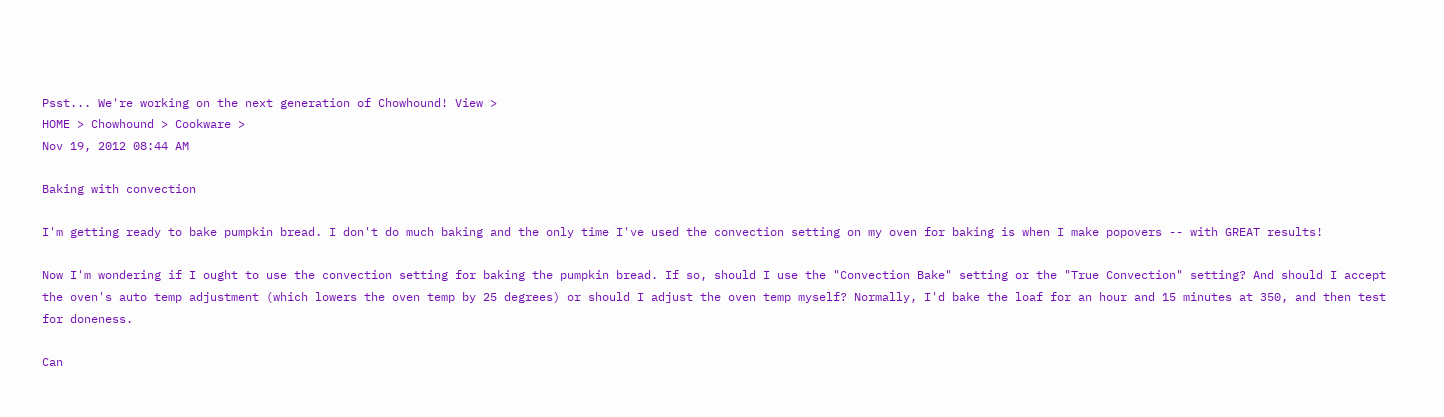Psst... We're working on the next generation of Chowhound! View >
HOME > Chowhound > Cookware >
Nov 19, 2012 08:44 AM

Baking with convection

I'm getting ready to bake pumpkin bread. I don't do much baking and the only time I've used the convection setting on my oven for baking is when I make popovers -- with GREAT results!

Now I'm wondering if I ought to use the convection setting for baking the pumpkin bread. If so, should I use the "Convection Bake" setting or the "True Convection" setting? And should I accept the oven's auto temp adjustment (which lowers the oven temp by 25 degrees) or should I adjust the oven temp myself? Normally, I'd bake the loaf for an hour and 15 minutes at 350, and then test for doneness.

Can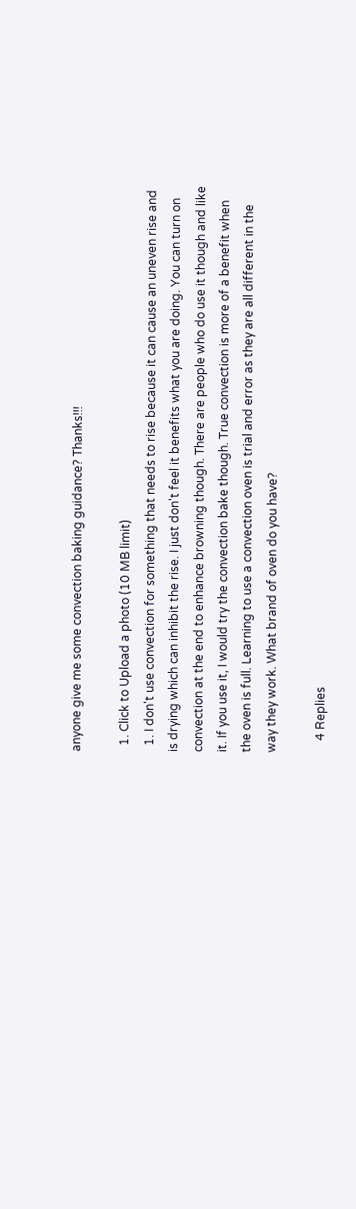anyone give me some convection baking guidance? Thanks!!!

  1. Click to Upload a photo (10 MB limit)
  1. I don't use convection for something that needs to rise because it can cause an uneven rise and is drying which can inhibit the rise. I just don't feel it benefits what you are doing. You can turn on convection at the end to enhance browning though. There are people who do use it though and like it. If you use it, I would try the convection bake though. True convection is more of a benefit when the oven is full. Learning to use a convection oven is trial and error as they are all different in the way they work. What brand of oven do you have?

    4 Replies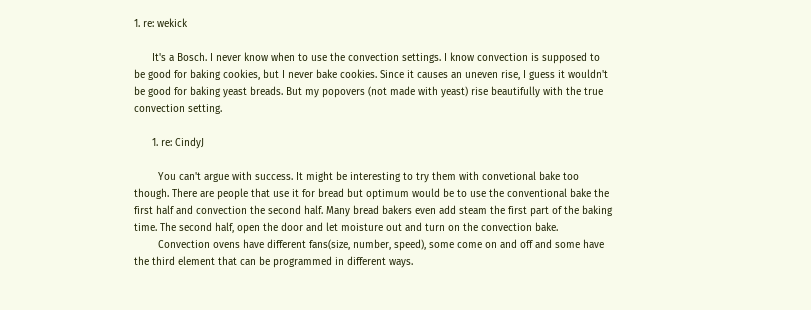1. re: wekick

      It's a Bosch. I never know when to use the convection settings. I know convection is supposed to be good for baking cookies, but I never bake cookies. Since it causes an uneven rise, I guess it wouldn't be good for baking yeast breads. But my popovers (not made with yeast) rise beautifully with the true convection setting.

      1. re: CindyJ

        You can't argue with success. It might be interesting to try them with convetional bake too though. There are people that use it for bread but optimum would be to use the conventional bake the first half and convection the second half. Many bread bakers even add steam the first part of the baking time. The second half, open the door and let moisture out and turn on the convection bake.
        Convection ovens have different fans(size, number, speed), some come on and off and some have the third element that can be programmed in different ways.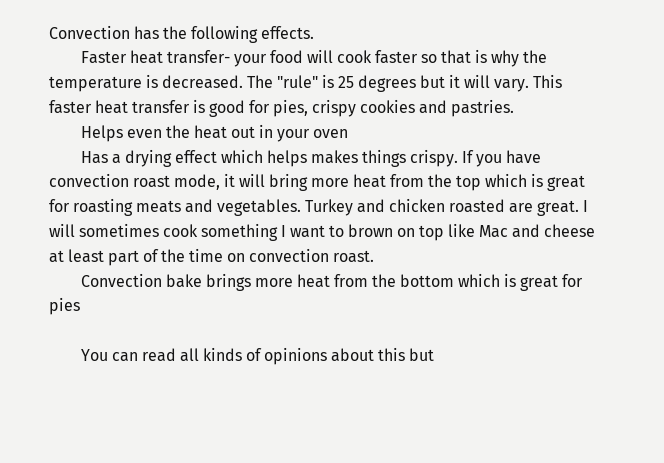Convection has the following effects.
        Faster heat transfer- your food will cook faster so that is why the temperature is decreased. The "rule" is 25 degrees but it will vary. This faster heat transfer is good for pies, crispy cookies and pastries.
        Helps even the heat out in your oven
        Has a drying effect which helps makes things crispy. If you have convection roast mode, it will bring more heat from the top which is great for roasting meats and vegetables. Turkey and chicken roasted are great. I will sometimes cook something I want to brown on top like Mac and cheese at least part of the time on convection roast.
        Convection bake brings more heat from the bottom which is great for pies

        You can read all kinds of opinions about this but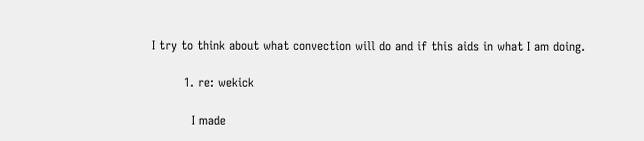I try to think about what convection will do and if this aids in what I am doing.

        1. re: wekick

          I made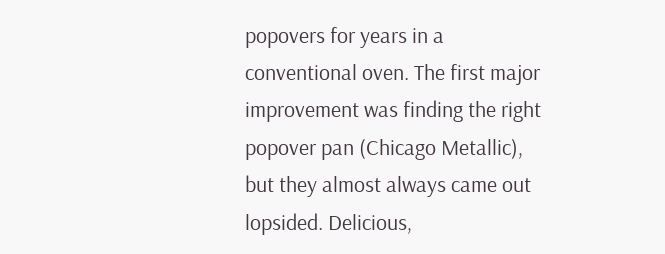popovers for years in a conventional oven. The first major improvement was finding the right popover pan (Chicago Metallic), but they almost always came out lopsided. Delicious,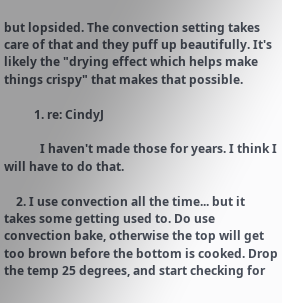but lopsided. The convection setting takes care of that and they puff up beautifully. It's likely the "drying effect which helps make things crispy" that makes that possible.

          1. re: CindyJ

            I haven't made those for years. I think I will have to do that.

    2. I use convection all the time... but it takes some getting used to. Do use convection bake, otherwise the top will get too brown before the bottom is cooked. Drop the temp 25 degrees, and start checking for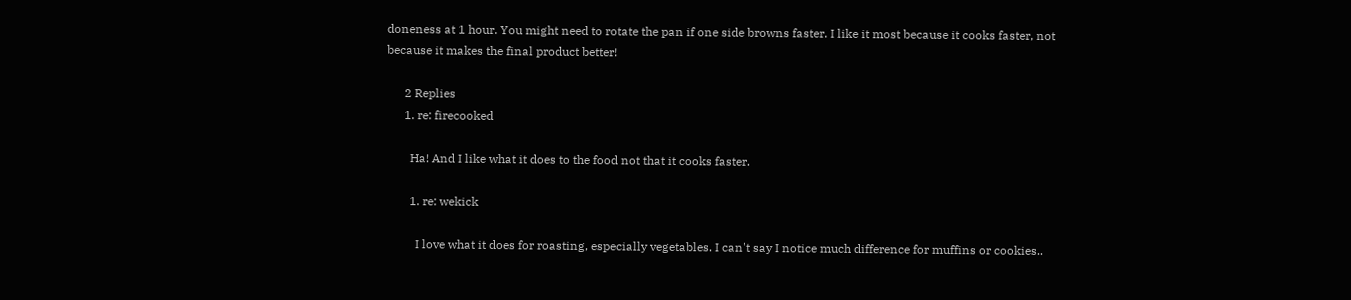doneness at 1 hour. You might need to rotate the pan if one side browns faster. I like it most because it cooks faster, not because it makes the final product better!

      2 Replies
      1. re: firecooked

        Ha! And I like what it does to the food not that it cooks faster.

        1. re: wekick

          I love what it does for roasting, especially vegetables. I can't say I notice much difference for muffins or cookies..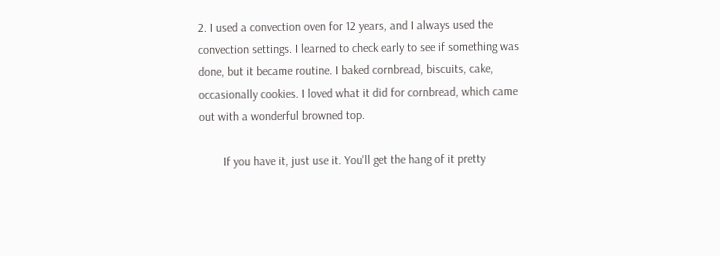2. I used a convection oven for 12 years, and I always used the convection settings. I learned to check early to see if something was done, but it became routine. I baked cornbread, biscuits, cake, occasionally cookies. I loved what it did for cornbread, which came out with a wonderful browned top.

        If you have it, just use it. You'll get the hang of it pretty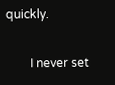quickly.

        I never set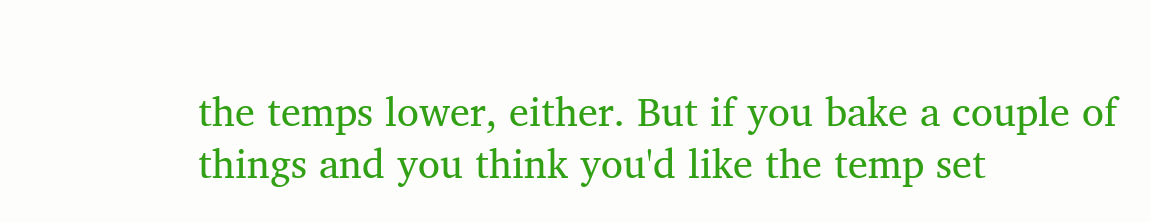the temps lower, either. But if you bake a couple of things and you think you'd like the temp set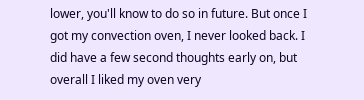lower, you'll know to do so in future. But once I got my convection oven, I never looked back. I did have a few second thoughts early on, but overall I liked my oven very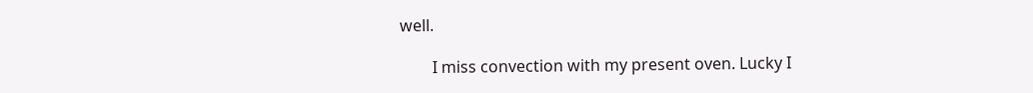well.

        I miss convection with my present oven. Lucky I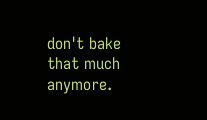don't bake that much anymore.